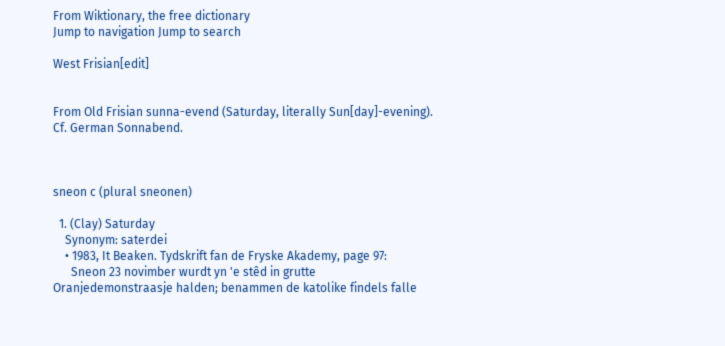From Wiktionary, the free dictionary
Jump to navigation Jump to search

West Frisian[edit]


From Old Frisian sunna-evend (Saturday, literally Sun[day]-evening). Cf. German Sonnabend.



sneon c (plural sneonen)

  1. (Clay) Saturday
    Synonym: saterdei
    • 1983, It Beaken. Tydskrift fan de Fryske Akademy, page 97:
      Sneon 23 novimber wurdt yn 'e stêd in grutte Oranjedemonstraasje halden; benammen de katolike findels falle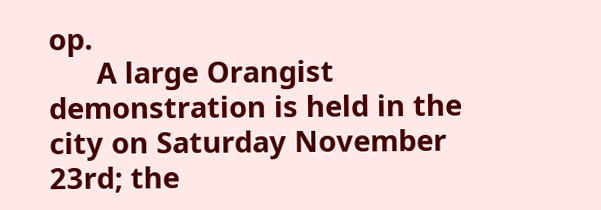op.
      A large Orangist demonstration is held in the city on Saturday November 23rd; the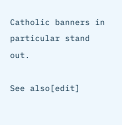Catholic banners in particular stand out.

See also[edit]